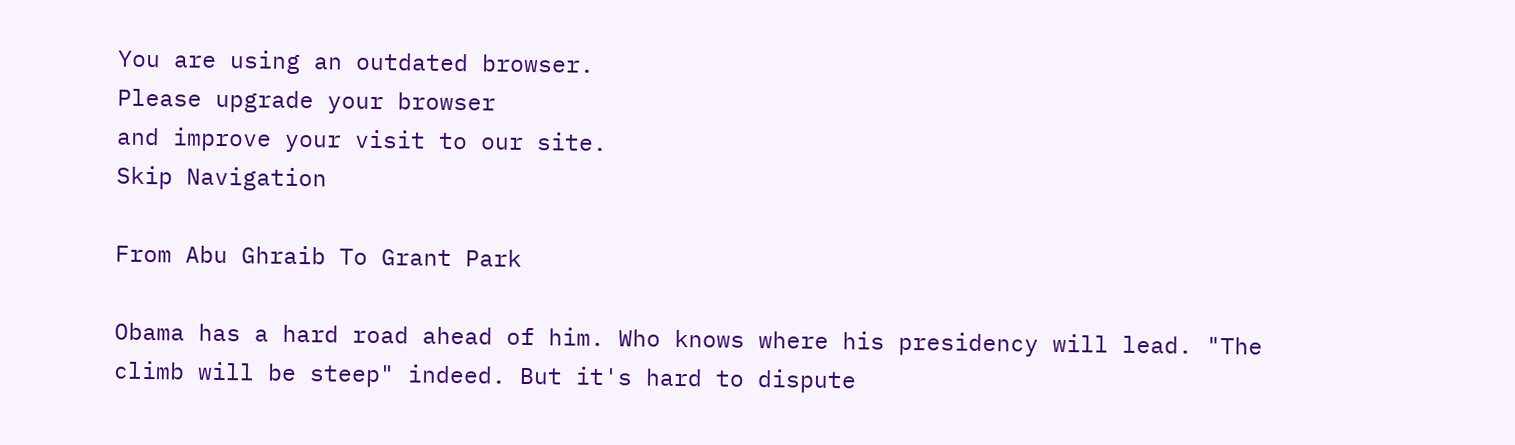You are using an outdated browser.
Please upgrade your browser
and improve your visit to our site.
Skip Navigation

From Abu Ghraib To Grant Park

Obama has a hard road ahead of him. Who knows where his presidency will lead. "The climb will be steep" indeed. But it's hard to dispute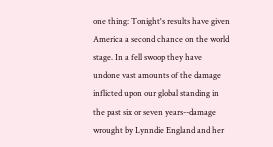one thing: Tonight's results have given America a second chance on the world stage. In a fell swoop they have undone vast amounts of the damage inflicted upon our global standing in the past six or seven years--damage wrought by Lynndie England and her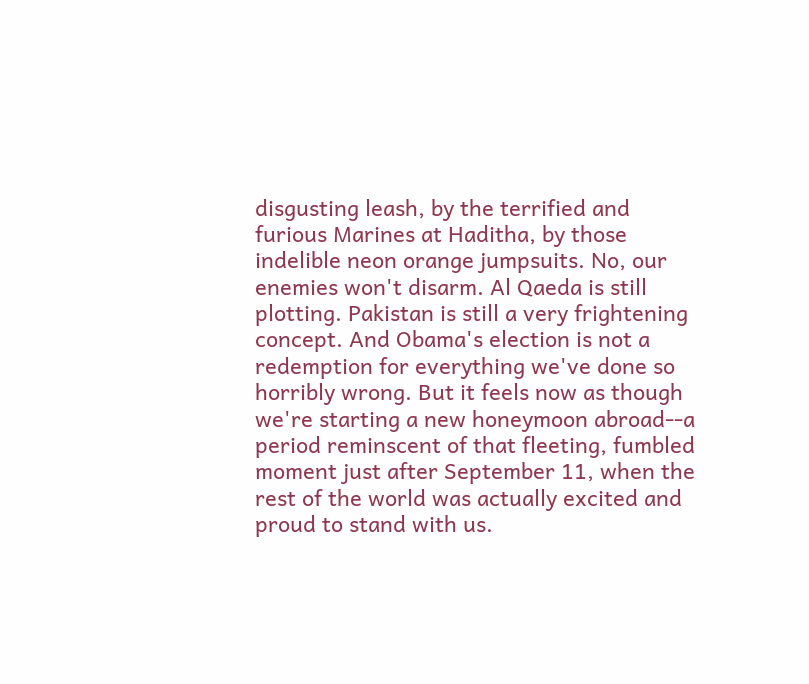disgusting leash, by the terrified and furious Marines at Haditha, by those indelible neon orange jumpsuits. No, our enemies won't disarm. Al Qaeda is still plotting. Pakistan is still a very frightening concept. And Obama's election is not a redemption for everything we've done so horribly wrong. But it feels now as though we're starting a new honeymoon abroad--a period reminscent of that fleeting, fumbled moment just after September 11, when the rest of the world was actually excited and proud to stand with us.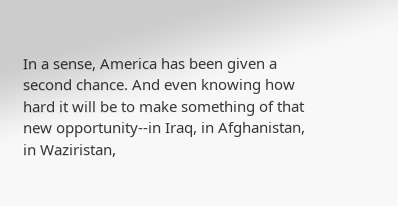In a sense, America has been given a second chance. And even knowing how hard it will be to make something of that new opportunity--in Iraq, in Afghanistan, in Waziristan,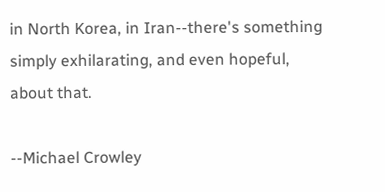in North Korea, in Iran--there's something simply exhilarating, and even hopeful, about that.

--Michael Crowley